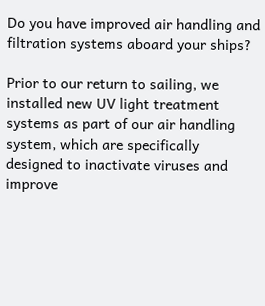Do you have improved air handling and filtration systems aboard your ships?

Prior to our return to sailing, we installed new UV light treatment systems as part of our air handling system, which are specifically designed to inactivate viruses and improve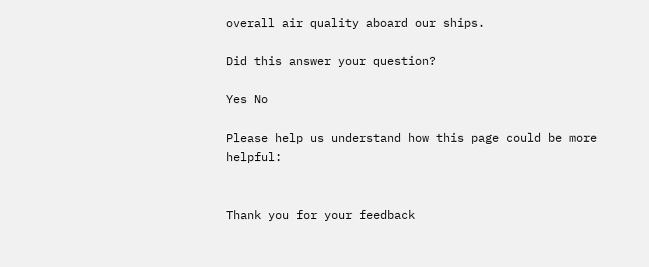overall air quality aboard our ships.

Did this answer your question?

Yes No

Please help us understand how this page could be more helpful:


Thank you for your feedback